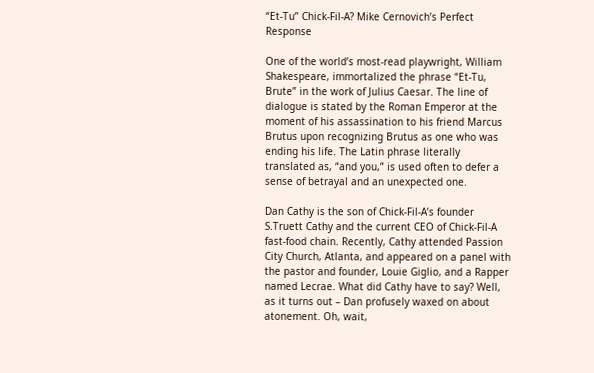“Et-Tu” Chick-Fil-A? Mike Cernovich’s Perfect Response

One of the world’s most-read playwright, William Shakespeare, immortalized the phrase “Et-Tu, Brute” in the work of Julius Caesar. The line of dialogue is stated by the Roman Emperor at the moment of his assassination to his friend Marcus Brutus upon recognizing Brutus as one who was ending his life. The Latin phrase literally translated as, “and you,” is used often to defer a sense of betrayal and an unexpected one.

Dan Cathy is the son of Chick-Fil-A’s founder S.Truett Cathy and the current CEO of Chick-Fil-A fast-food chain. Recently, Cathy attended Passion City Church, Atlanta, and appeared on a panel with the pastor and founder, Louie Giglio, and a Rapper named Lecrae. What did Cathy have to say? Well, as it turns out – Dan profusely waxed on about atonement. Oh, wait,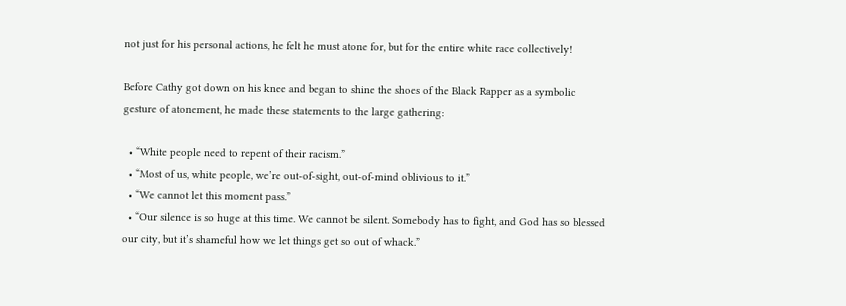not just for his personal actions, he felt he must atone for, but for the entire white race collectively!

Before Cathy got down on his knee and began to shine the shoes of the Black Rapper as a symbolic gesture of atonement, he made these statements to the large gathering:

  • “White people need to repent of their racism.”
  • “Most of us, white people, we’re out-of-sight, out-of-mind oblivious to it.”
  • “We cannot let this moment pass.”
  • “Our silence is so huge at this time. We cannot be silent. Somebody has to fight, and God has so blessed our city, but it’s shameful how we let things get so out of whack.”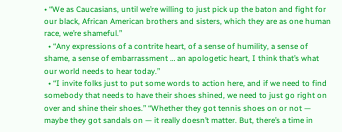• “We as Caucasians, until we’re willing to just pick up the baton and fight for our black, African American brothers and sisters, which they are as one human race, we’re shameful.”
  • “Any expressions of a contrite heart, of a sense of humility, a sense of shame, a sense of embarrassment … an apologetic heart, I think that’s what our world needs to hear today.”
  • “I invite folks just to put some words to action here, and if we need to find somebody that needs to have their shoes shined, we need to just go right on over and shine their shoes.” “Whether they got tennis shoes on or not — maybe they got sandals on — it really doesn’t matter. But, there’s a time in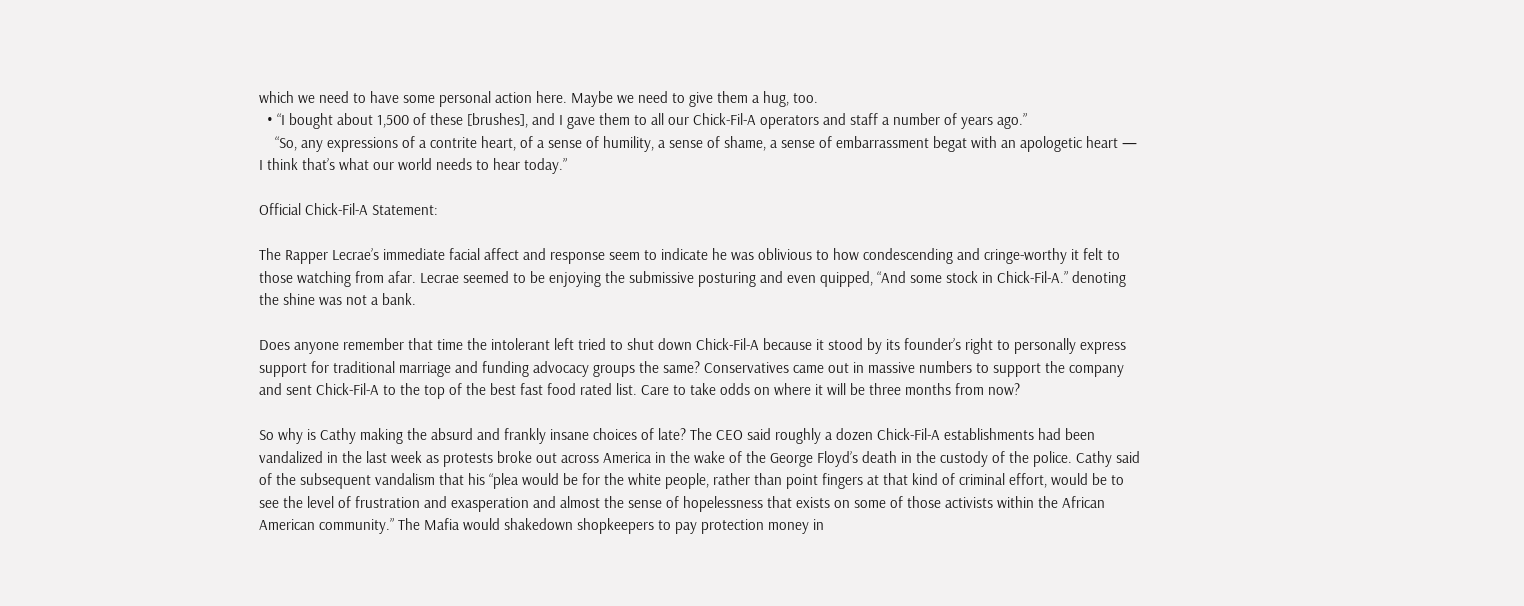which we need to have some personal action here. Maybe we need to give them a hug, too.
  • “I bought about 1,500 of these [brushes], and I gave them to all our Chick-Fil-A operators and staff a number of years ago.”
    “So, any expressions of a contrite heart, of a sense of humility, a sense of shame, a sense of embarrassment begat with an apologetic heart — I think that’s what our world needs to hear today.”

Official Chick-Fil-A Statement:

The Rapper Lecrae’s immediate facial affect and response seem to indicate he was oblivious to how condescending and cringe-worthy it felt to those watching from afar. Lecrae seemed to be enjoying the submissive posturing and even quipped, “And some stock in Chick-Fil-A.” denoting the shine was not a bank.

Does anyone remember that time the intolerant left tried to shut down Chick-Fil-A because it stood by its founder’s right to personally express support for traditional marriage and funding advocacy groups the same? Conservatives came out in massive numbers to support the company and sent Chick-Fil-A to the top of the best fast food rated list. Care to take odds on where it will be three months from now?

So why is Cathy making the absurd and frankly insane choices of late? The CEO said roughly a dozen Chick-Fil-A establishments had been vandalized in the last week as protests broke out across America in the wake of the George Floyd’s death in the custody of the police. Cathy said of the subsequent vandalism that his “plea would be for the white people, rather than point fingers at that kind of criminal effort, would be to see the level of frustration and exasperation and almost the sense of hopelessness that exists on some of those activists within the African American community.” The Mafia would shakedown shopkeepers to pay protection money in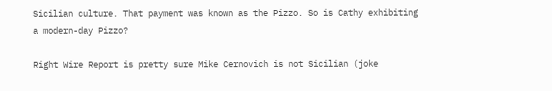Sicilian culture. That payment was known as the Pizzo. So is Cathy exhibiting a modern-day Pizzo?

Right Wire Report is pretty sure Mike Cernovich is not Sicilian (joke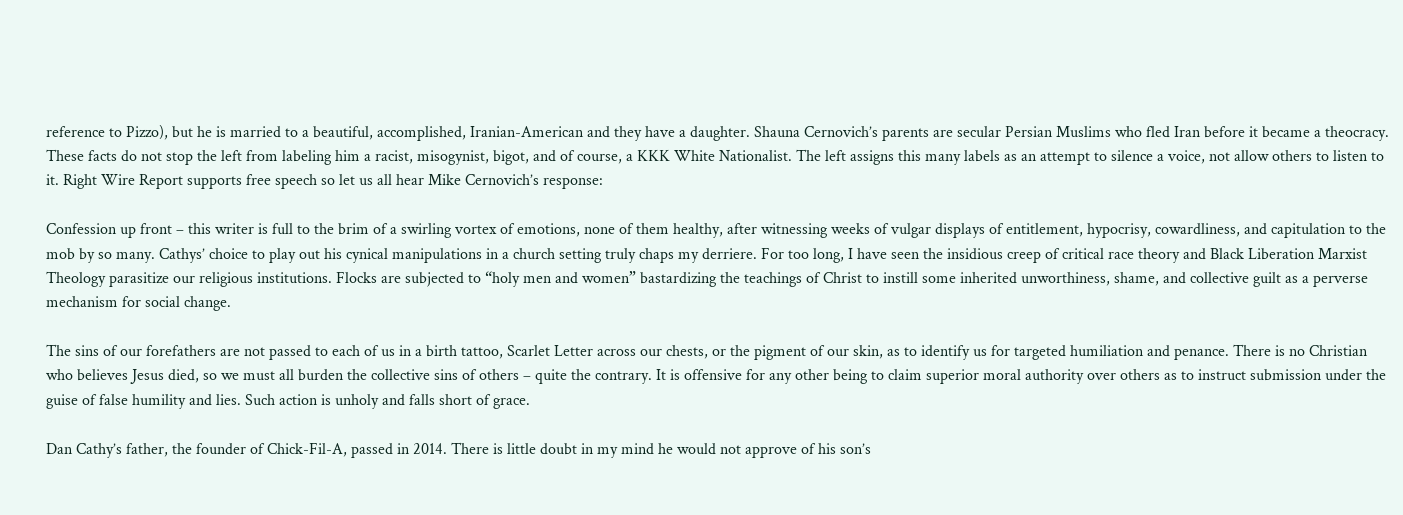reference to Pizzo), but he is married to a beautiful, accomplished, Iranian-American and they have a daughter. Shauna Cernovich’s parents are secular Persian Muslims who fled Iran before it became a theocracy. These facts do not stop the left from labeling him a racist, misogynist, bigot, and of course, a KKK White Nationalist. The left assigns this many labels as an attempt to silence a voice, not allow others to listen to it. Right Wire Report supports free speech so let us all hear Mike Cernovich’s response:

Confession up front – this writer is full to the brim of a swirling vortex of emotions, none of them healthy, after witnessing weeks of vulgar displays of entitlement, hypocrisy, cowardliness, and capitulation to the mob by so many. Cathys’ choice to play out his cynical manipulations in a church setting truly chaps my derriere. For too long, I have seen the insidious creep of critical race theory and Black Liberation Marxist Theology parasitize our religious institutions. Flocks are subjected to “holy men and women” bastardizing the teachings of Christ to instill some inherited unworthiness, shame, and collective guilt as a perverse mechanism for social change.

The sins of our forefathers are not passed to each of us in a birth tattoo, Scarlet Letter across our chests, or the pigment of our skin, as to identify us for targeted humiliation and penance. There is no Christian who believes Jesus died, so we must all burden the collective sins of others – quite the contrary. It is offensive for any other being to claim superior moral authority over others as to instruct submission under the guise of false humility and lies. Such action is unholy and falls short of grace.

Dan Cathy’s father, the founder of Chick-Fil-A, passed in 2014. There is little doubt in my mind he would not approve of his son’s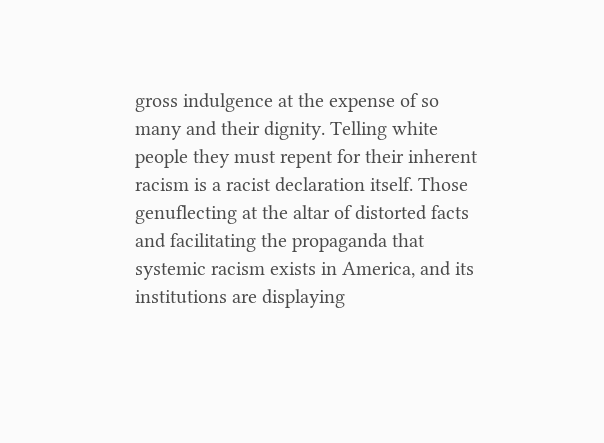gross indulgence at the expense of so many and their dignity. Telling white people they must repent for their inherent racism is a racist declaration itself. Those genuflecting at the altar of distorted facts and facilitating the propaganda that systemic racism exists in America, and its institutions are displaying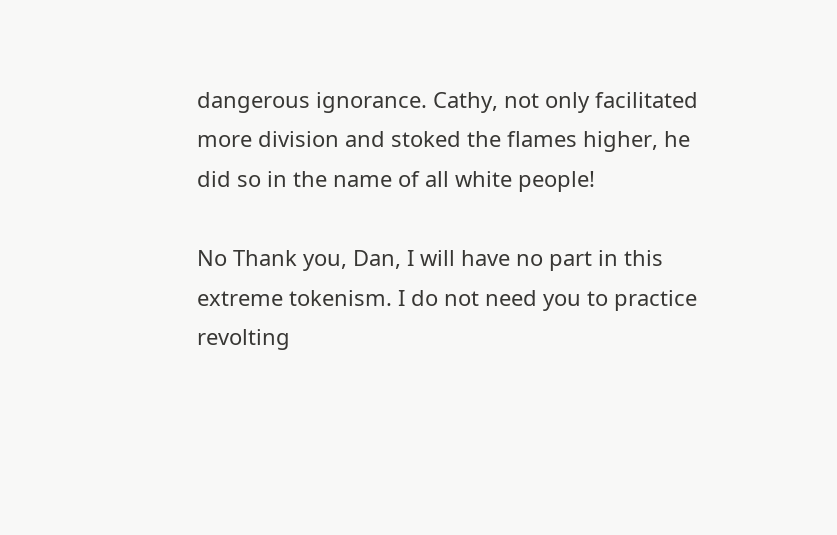dangerous ignorance. Cathy, not only facilitated more division and stoked the flames higher, he did so in the name of all white people!

No Thank you, Dan, I will have no part in this extreme tokenism. I do not need you to practice revolting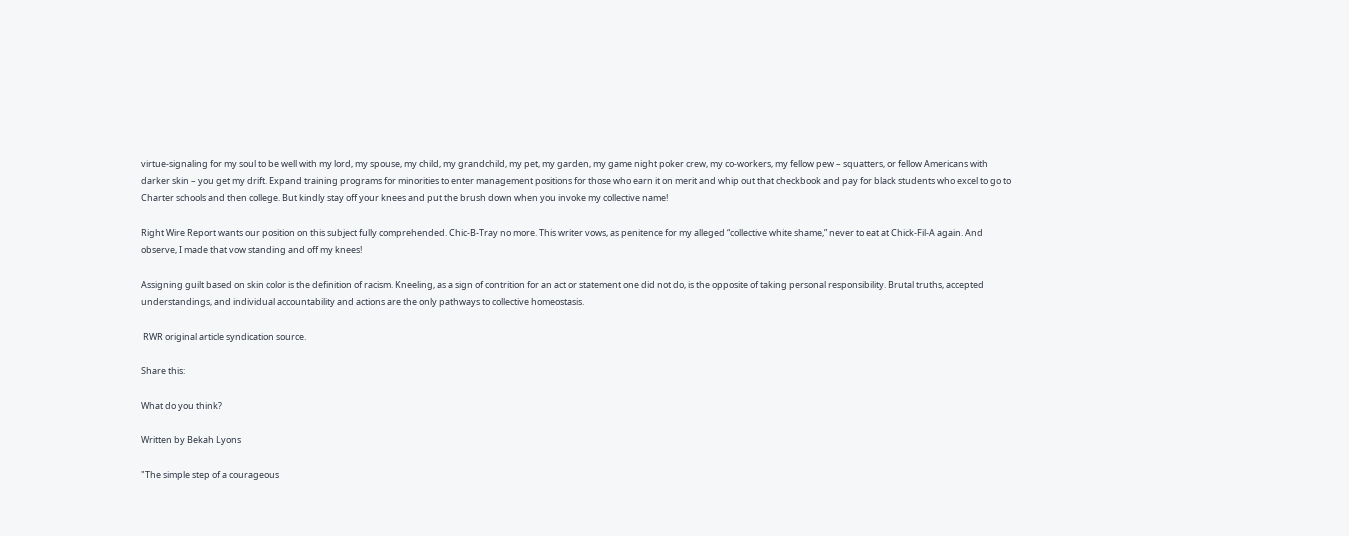virtue-signaling for my soul to be well with my lord, my spouse, my child, my grandchild, my pet, my garden, my game night poker crew, my co-workers, my fellow pew – squatters, or fellow Americans with darker skin – you get my drift. Expand training programs for minorities to enter management positions for those who earn it on merit and whip out that checkbook and pay for black students who excel to go to Charter schools and then college. But kindly stay off your knees and put the brush down when you invoke my collective name!

Right Wire Report wants our position on this subject fully comprehended. Chic-B-Tray no more. This writer vows, as penitence for my alleged “collective white shame,” never to eat at Chick-Fil-A again. And observe, I made that vow standing and off my knees!

Assigning guilt based on skin color is the definition of racism. Kneeling, as a sign of contrition for an act or statement one did not do, is the opposite of taking personal responsibility. Brutal truths, accepted understandings, and individual accountability and actions are the only pathways to collective homeostasis.

 RWR original article syndication source.

Share this:

What do you think?

Written by Bekah Lyons

"The simple step of a courageous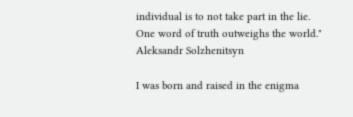individual is to not take part in the lie. One word of truth outweighs the world." Aleksandr Solzhenitsyn

I was born and raised in the enigma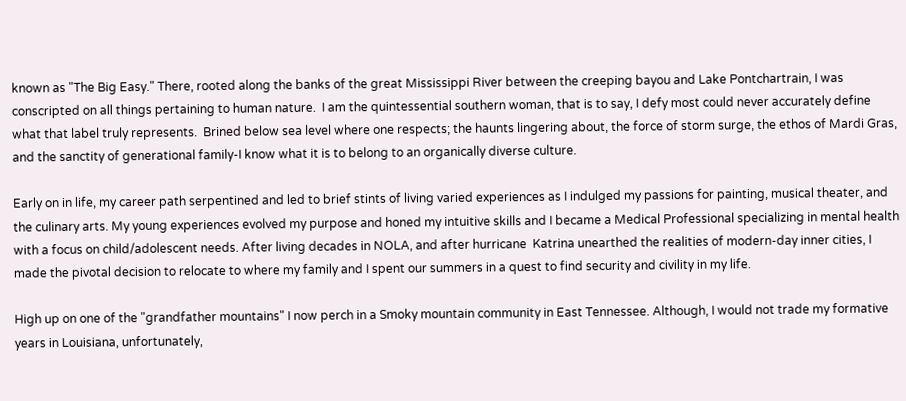known as "The Big Easy." There, rooted along the banks of the great Mississippi River between the creeping bayou and Lake Pontchartrain, I was conscripted on all things pertaining to human nature.  I am the quintessential southern woman, that is to say, I defy most could never accurately define what that label truly represents.  Brined below sea level where one respects; the haunts lingering about, the force of storm surge, the ethos of Mardi Gras, and the sanctity of generational family-I know what it is to belong to an organically diverse culture.

Early on in life, my career path serpentined and led to brief stints of living varied experiences as I indulged my passions for painting, musical theater, and the culinary arts. My young experiences evolved my purpose and honed my intuitive skills and I became a Medical Professional specializing in mental health with a focus on child/adolescent needs. After living decades in NOLA, and after hurricane  Katrina unearthed the realities of modern-day inner cities, I made the pivotal decision to relocate to where my family and I spent our summers in a quest to find security and civility in my life.

High up on one of the "grandfather mountains" I now perch in a Smoky mountain community in East Tennessee. Although, I would not trade my formative years in Louisiana, unfortunately,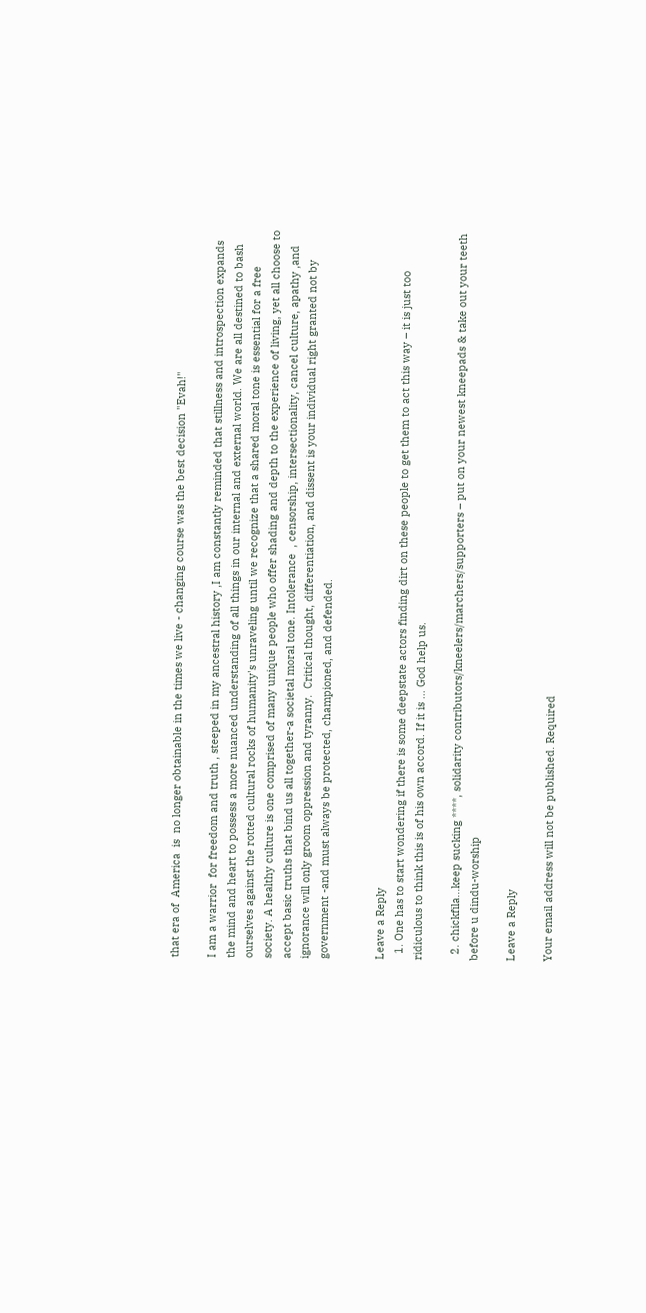that era of  America  is  no longer obtainable in the times we live - changing course was the best decision "Evah!"

I am a warrior  for freedom and truth , steeped in my ancestral history ,I am constantly reminded that stillness and introspection expands the mind and heart to possess a more nuanced understanding of all things in our internal and external world. We are all destined to bash ourselves against the rotted cultural rocks of humanity's unraveling until we recognize that a shared moral tone is essential for a free society. A healthy culture is one comprised of many unique people who offer shading and depth to the experience of living, yet all choose to accept basic truths that bind us all together-a societal moral tone. Intolerance  , censorship, intersectionality, cancel culture, apathy ,and ignorance will only groom oppression and tyranny.  Critical thought, differentiation, and dissent is your individual right granted not by government -and must always be protected, championed, and defended.


Leave a Reply
  1. One has to start wondering if there is some deepstate actors finding dirt on these people to get them to act this way – it is just too ridiculous to think this is of his own accord. If it is … God help us.

  2. chickfila…keep sucking ****, solidarity contributors/kneelers/marchers/supporters – put on your newest kneepads & take out your teeth before u dindu-worship

Leave a Reply

Your email address will not be published. Required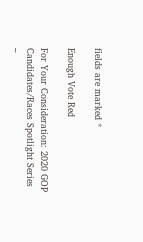fields are marked *

Enough Vote Red

For Your Consideration: 2020 GOP Candidates/Races Spotlight Series –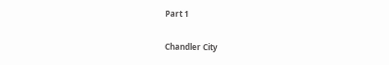Part 1

Chandler City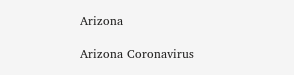Arizona

Arizona Coronavirus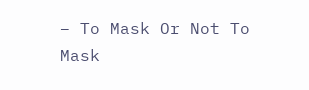– To Mask Or Not To Mask